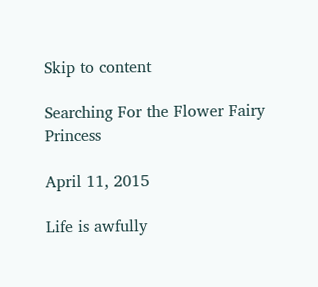Skip to content

Searching For the Flower Fairy Princess

April 11, 2015

Life is awfully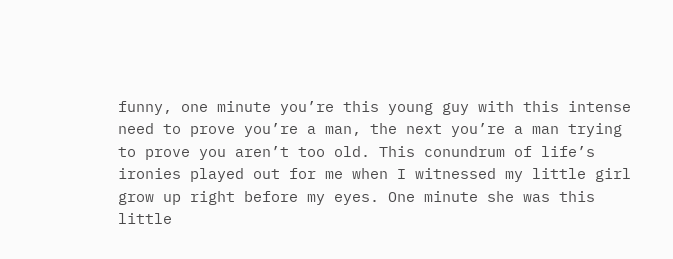funny, one minute you’re this young guy with this intense need to prove you’re a man, the next you’re a man trying to prove you aren’t too old. This conundrum of life’s ironies played out for me when I witnessed my little girl grow up right before my eyes. One minute she was this little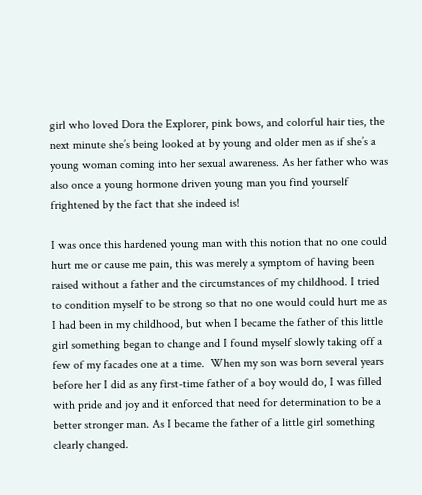girl who loved Dora the Explorer, pink bows, and colorful hair ties, the next minute she’s being looked at by young and older men as if she’s a young woman coming into her sexual awareness. As her father who was also once a young hormone driven young man you find yourself frightened by the fact that she indeed is!

I was once this hardened young man with this notion that no one could hurt me or cause me pain, this was merely a symptom of having been raised without a father and the circumstances of my childhood. I tried to condition myself to be strong so that no one would could hurt me as I had been in my childhood, but when I became the father of this little girl something began to change and I found myself slowly taking off a few of my facades one at a time.  When my son was born several years before her I did as any first-time father of a boy would do, I was filled with pride and joy and it enforced that need for determination to be a better stronger man. As I became the father of a little girl something clearly changed.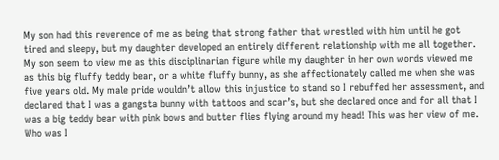My son had this reverence of me as being that strong father that wrestled with him until he got tired and sleepy, but my daughter developed an entirely different relationship with me all together. My son seem to view me as this disciplinarian figure while my daughter in her own words viewed me as this big fluffy teddy bear, or a white fluffy bunny, as she affectionately called me when she was five years old. My male pride wouldn’t allow this injustice to stand so I rebuffed her assessment, and declared that I was a gangsta bunny with tattoos and scar’s, but she declared once and for all that I was a big teddy bear with pink bows and butter flies flying around my head! This was her view of me. Who was I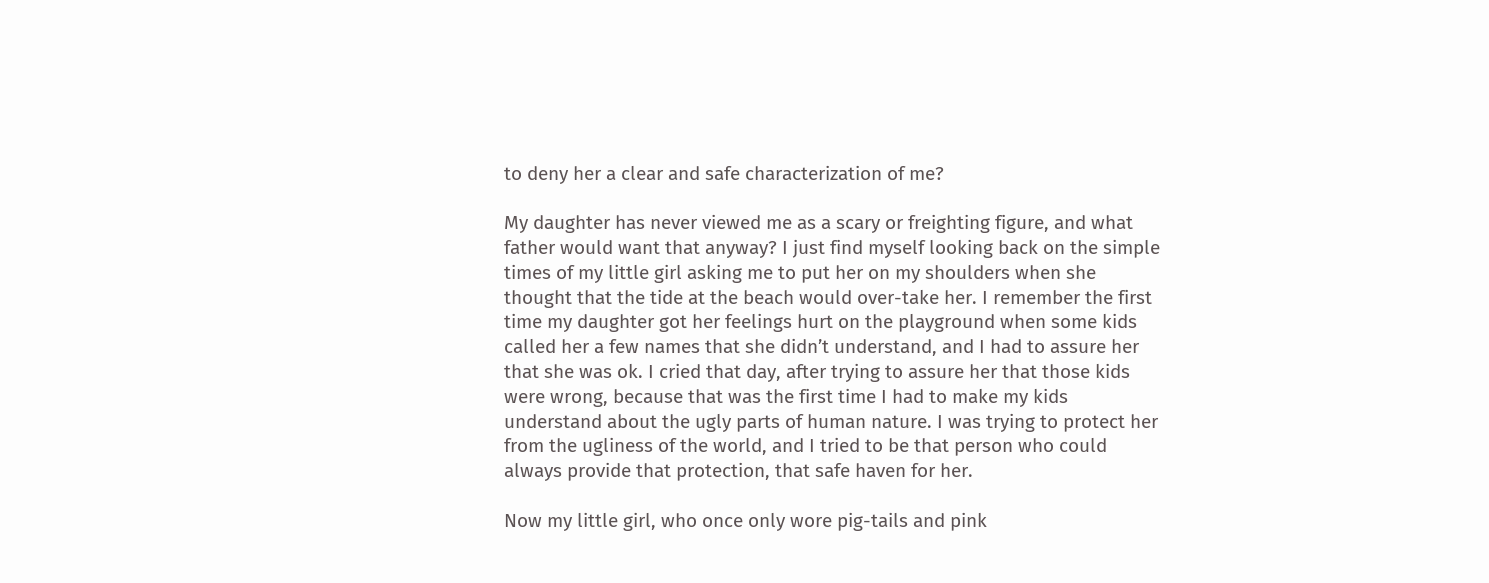to deny her a clear and safe characterization of me?

My daughter has never viewed me as a scary or freighting figure, and what father would want that anyway? I just find myself looking back on the simple times of my little girl asking me to put her on my shoulders when she thought that the tide at the beach would over-take her. I remember the first time my daughter got her feelings hurt on the playground when some kids called her a few names that she didn’t understand, and I had to assure her that she was ok. I cried that day, after trying to assure her that those kids were wrong, because that was the first time I had to make my kids understand about the ugly parts of human nature. I was trying to protect her from the ugliness of the world, and I tried to be that person who could always provide that protection, that safe haven for her.

Now my little girl, who once only wore pig-tails and pink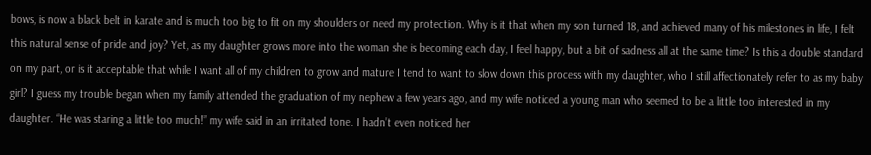bows, is now a black belt in karate and is much too big to fit on my shoulders or need my protection. Why is it that when my son turned 18, and achieved many of his milestones in life, I felt this natural sense of pride and joy? Yet, as my daughter grows more into the woman she is becoming each day, I feel happy, but a bit of sadness all at the same time? Is this a double standard on my part, or is it acceptable that while I want all of my children to grow and mature I tend to want to slow down this process with my daughter, who I still affectionately refer to as my baby girl? I guess my trouble began when my family attended the graduation of my nephew a few years ago, and my wife noticed a young man who seemed to be a little too interested in my daughter. “He was staring a little too much!” my wife said in an irritated tone. I hadn’t even noticed her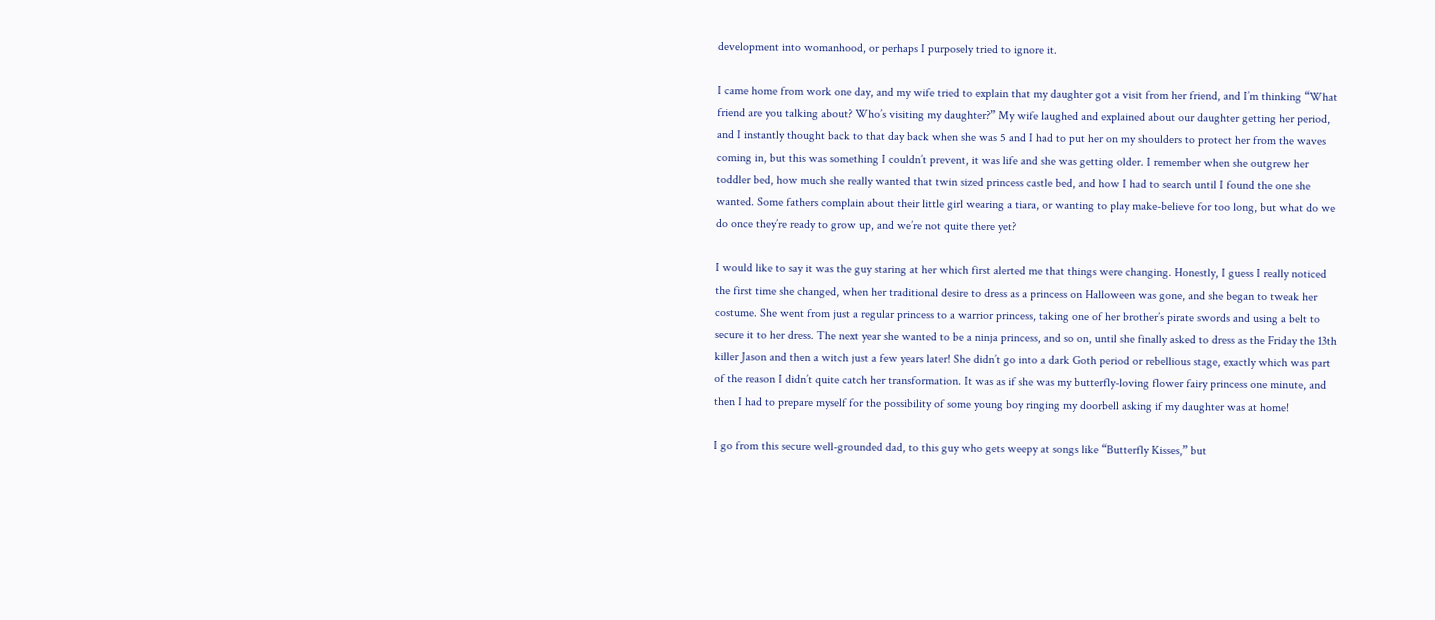development into womanhood, or perhaps I purposely tried to ignore it.

I came home from work one day, and my wife tried to explain that my daughter got a visit from her friend, and I’m thinking “What friend are you talking about? Who’s visiting my daughter?” My wife laughed and explained about our daughter getting her period, and I instantly thought back to that day back when she was 5 and I had to put her on my shoulders to protect her from the waves coming in, but this was something I couldn’t prevent, it was life and she was getting older. I remember when she outgrew her toddler bed, how much she really wanted that twin sized princess castle bed, and how I had to search until I found the one she wanted. Some fathers complain about their little girl wearing a tiara, or wanting to play make-believe for too long, but what do we do once they’re ready to grow up, and we’re not quite there yet?

I would like to say it was the guy staring at her which first alerted me that things were changing. Honestly, I guess I really noticed the first time she changed, when her traditional desire to dress as a princess on Halloween was gone, and she began to tweak her costume. She went from just a regular princess to a warrior princess, taking one of her brother’s pirate swords and using a belt to secure it to her dress. The next year she wanted to be a ninja princess, and so on, until she finally asked to dress as the Friday the 13th killer Jason and then a witch just a few years later! She didn’t go into a dark Goth period or rebellious stage, exactly which was part of the reason I didn’t quite catch her transformation. It was as if she was my butterfly-loving flower fairy princess one minute, and then I had to prepare myself for the possibility of some young boy ringing my doorbell asking if my daughter was at home!

I go from this secure well-grounded dad, to this guy who gets weepy at songs like “Butterfly Kisses,” but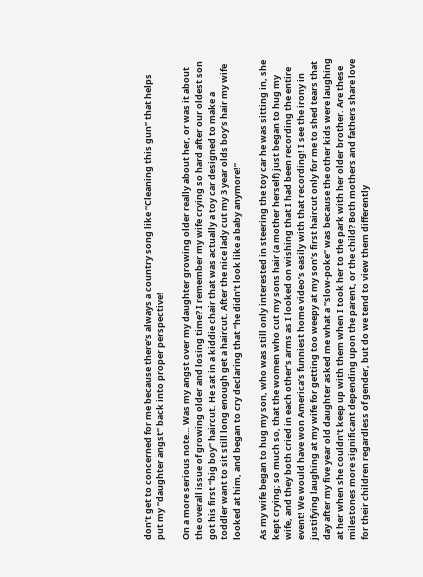don’t get to concerned for me because there’s always a country song like “Cleaning this gun” that helps put my “daughter angst” back into proper perspective!

On a more serious note… Was my angst over my daughter growing older really about her, or was it about the overall issue of growing older and losing time? I remember my wife crying so hard after our oldest son got his first “big boy” haircut. He sat in a kiddie chair that was actually a toy car designed to make a toddler want to sit still long enough get a haircut. After the nice lady cut my 3 year olds boy’s hair my wife looked at him, and began to cry declaring that “he didn’t look like a baby anymore!”

As my wife began to hug my son, who was still only interested in steering the toy car he was sitting in, she kept crying; so much so, that the women who cut my sons hair (a mother herself) just began to hug my wife, and they both cried in each other’s arms as I looked on wishing that I had been recording the entire event! We would have won America’s funniest home video’s easily with that recording! I see the irony in justifying laughing at my wife for getting too weepy at my son’s first haircut only for me to shed tears that day after my five year old daughter asked me what a “slow-poke” was because the other kids were laughing at her when she couldn’t keep up with them when I took her to the park with her older brother. Are these milestones more significant depending upon the parent, or the child? Both mothers and fathers share love for their children regardless of gender, but do we tend to view them differently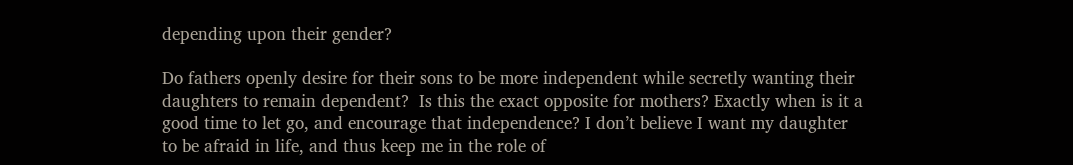depending upon their gender?

Do fathers openly desire for their sons to be more independent while secretly wanting their daughters to remain dependent?  Is this the exact opposite for mothers? Exactly when is it a good time to let go, and encourage that independence? I don’t believe I want my daughter to be afraid in life, and thus keep me in the role of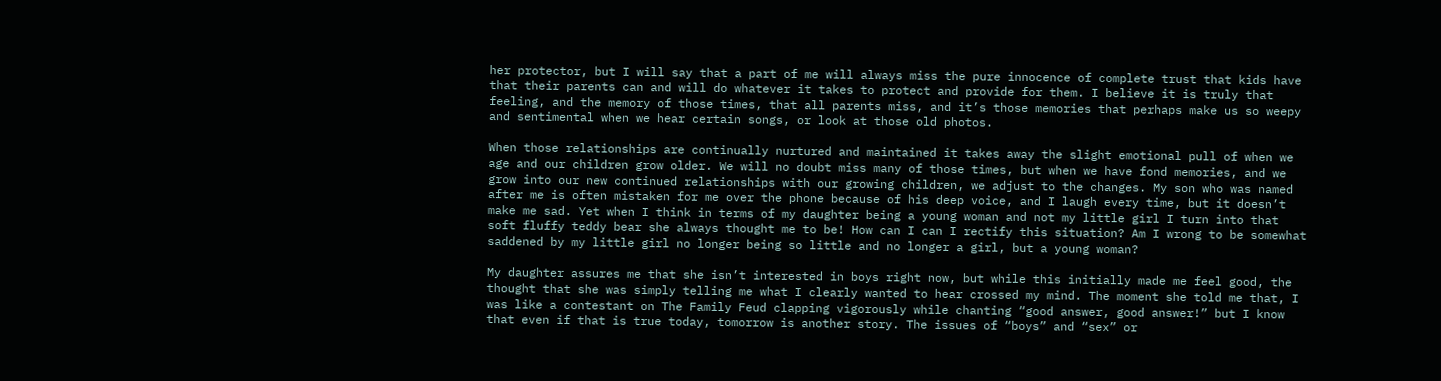her protector, but I will say that a part of me will always miss the pure innocence of complete trust that kids have that their parents can and will do whatever it takes to protect and provide for them. I believe it is truly that feeling, and the memory of those times, that all parents miss, and it’s those memories that perhaps make us so weepy and sentimental when we hear certain songs, or look at those old photos.

When those relationships are continually nurtured and maintained it takes away the slight emotional pull of when we age and our children grow older. We will no doubt miss many of those times, but when we have fond memories, and we grow into our new continued relationships with our growing children, we adjust to the changes. My son who was named after me is often mistaken for me over the phone because of his deep voice, and I laugh every time, but it doesn’t make me sad. Yet when I think in terms of my daughter being a young woman and not my little girl I turn into that soft fluffy teddy bear she always thought me to be! How can I can I rectify this situation? Am I wrong to be somewhat saddened by my little girl no longer being so little and no longer a girl, but a young woman?

My daughter assures me that she isn’t interested in boys right now, but while this initially made me feel good, the thought that she was simply telling me what I clearly wanted to hear crossed my mind. The moment she told me that, I was like a contestant on The Family Feud clapping vigorously while chanting “good answer, good answer!” but I know that even if that is true today, tomorrow is another story. The issues of “boys” and “sex” or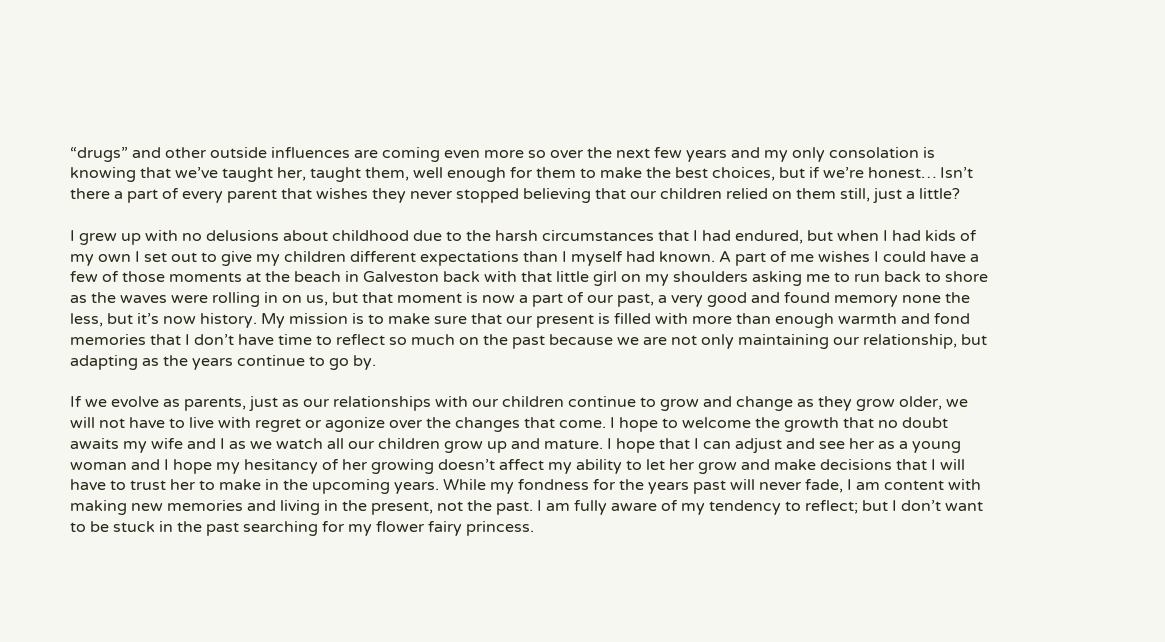“drugs” and other outside influences are coming even more so over the next few years and my only consolation is knowing that we’ve taught her, taught them, well enough for them to make the best choices, but if we’re honest… Isn’t there a part of every parent that wishes they never stopped believing that our children relied on them still, just a little?

I grew up with no delusions about childhood due to the harsh circumstances that I had endured, but when I had kids of my own I set out to give my children different expectations than I myself had known. A part of me wishes I could have a few of those moments at the beach in Galveston back with that little girl on my shoulders asking me to run back to shore as the waves were rolling in on us, but that moment is now a part of our past, a very good and found memory none the less, but it’s now history. My mission is to make sure that our present is filled with more than enough warmth and fond memories that I don’t have time to reflect so much on the past because we are not only maintaining our relationship, but adapting as the years continue to go by.

If we evolve as parents, just as our relationships with our children continue to grow and change as they grow older, we will not have to live with regret or agonize over the changes that come. I hope to welcome the growth that no doubt awaits my wife and I as we watch all our children grow up and mature. I hope that I can adjust and see her as a young woman and I hope my hesitancy of her growing doesn’t affect my ability to let her grow and make decisions that I will have to trust her to make in the upcoming years. While my fondness for the years past will never fade, I am content with making new memories and living in the present, not the past. I am fully aware of my tendency to reflect; but I don’t want to be stuck in the past searching for my flower fairy princess.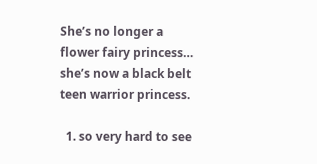She’s no longer a flower fairy princess… she’s now a black belt teen warrior princess.

  1. so very hard to see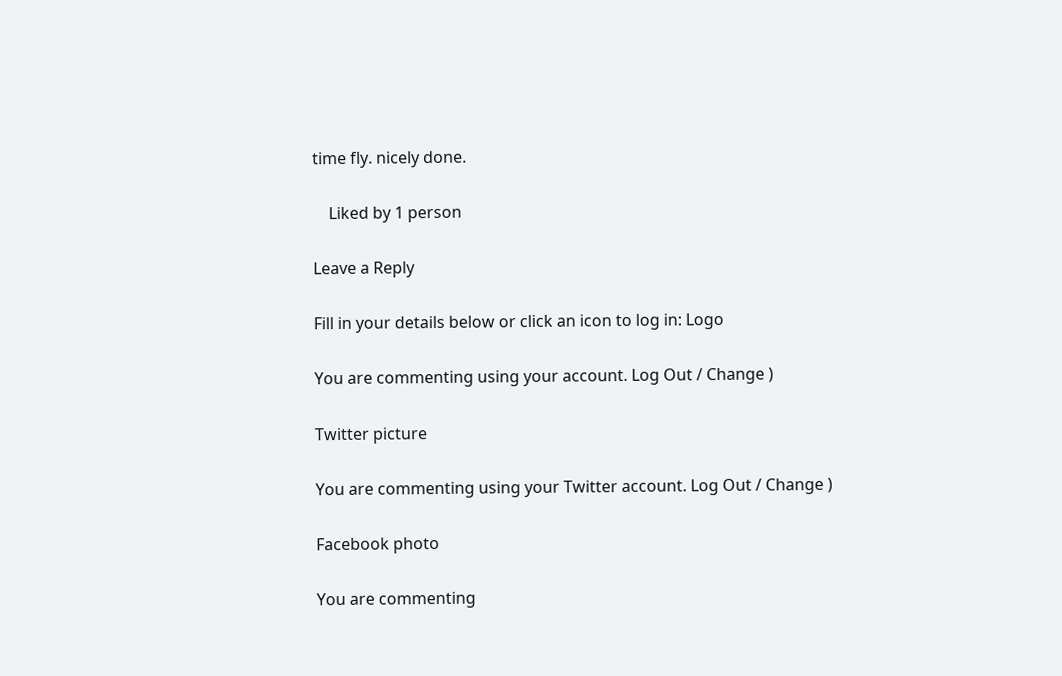time fly. nicely done.

    Liked by 1 person

Leave a Reply

Fill in your details below or click an icon to log in: Logo

You are commenting using your account. Log Out / Change )

Twitter picture

You are commenting using your Twitter account. Log Out / Change )

Facebook photo

You are commenting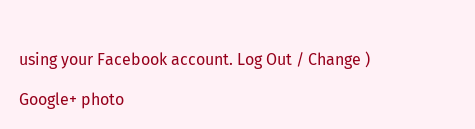using your Facebook account. Log Out / Change )

Google+ photo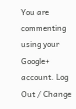You are commenting using your Google+ account. Log Out / Change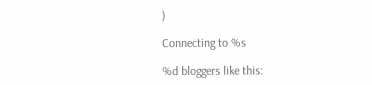)

Connecting to %s

%d bloggers like this: